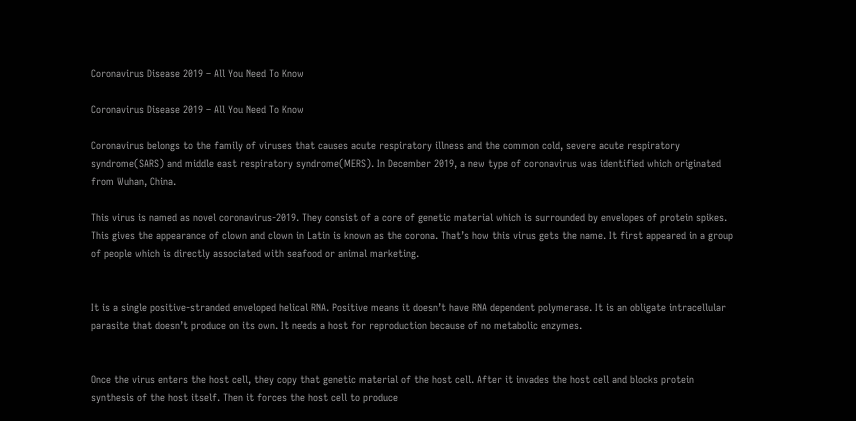Coronavirus Disease 2019 – All You Need To Know

Coronavirus Disease 2019 – All You Need To Know

Coronavirus belongs to the family of viruses that causes acute respiratory illness and the common cold, severe acute respiratory syndrome(SARS) and middle east respiratory syndrome(MERS). In December 2019, a new type of coronavirus was identified which originated from Wuhan, China.

This virus is named as novel coronavirus-2019. They consist of a core of genetic material which is surrounded by envelopes of protein spikes. This gives the appearance of clown and clown in Latin is known as the corona. That’s how this virus gets the name. It first appeared in a group of people which is directly associated with seafood or animal marketing.


It is a single positive-stranded enveloped helical RNA. Positive means it doesn’t have RNA dependent polymerase. It is an obligate intracellular parasite that doesn’t produce on its own. It needs a host for reproduction because of no metabolic enzymes.


Once the virus enters the host cell, they copy that genetic material of the host cell. After it invades the host cell and blocks protein synthesis of the host itself. Then it forces the host cell to produce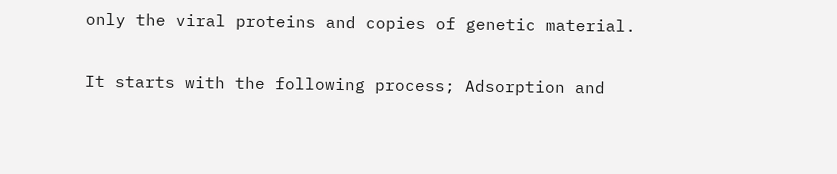only the viral proteins and copies of genetic material.


It starts with the following process; Adsorption and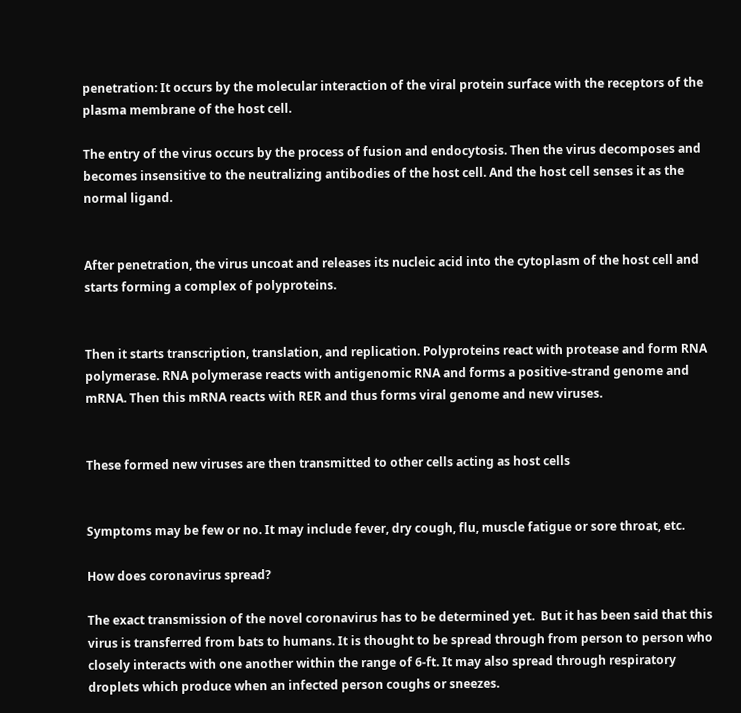penetration: It occurs by the molecular interaction of the viral protein surface with the receptors of the plasma membrane of the host cell.

The entry of the virus occurs by the process of fusion and endocytosis. Then the virus decomposes and becomes insensitive to the neutralizing antibodies of the host cell. And the host cell senses it as the normal ligand.


After penetration, the virus uncoat and releases its nucleic acid into the cytoplasm of the host cell and starts forming a complex of polyproteins.


Then it starts transcription, translation, and replication. Polyproteins react with protease and form RNA polymerase. RNA polymerase reacts with antigenomic RNA and forms a positive-strand genome and mRNA. Then this mRNA reacts with RER and thus forms viral genome and new viruses.


These formed new viruses are then transmitted to other cells acting as host cells


Symptoms may be few or no. It may include fever, dry cough, flu, muscle fatigue or sore throat, etc.

How does coronavirus spread?

The exact transmission of the novel coronavirus has to be determined yet.  But it has been said that this virus is transferred from bats to humans. It is thought to be spread through from person to person who closely interacts with one another within the range of 6-ft. It may also spread through respiratory droplets which produce when an infected person coughs or sneezes.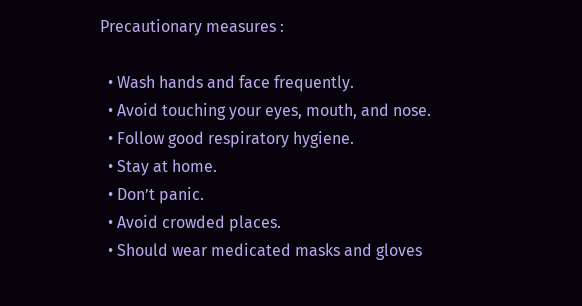Precautionary measures :

  • Wash hands and face frequently.
  • Avoid touching your eyes, mouth, and nose.
  • Follow good respiratory hygiene.
  • Stay at home.
  • Don’t panic.
  • Avoid crowded places.
  • Should wear medicated masks and gloves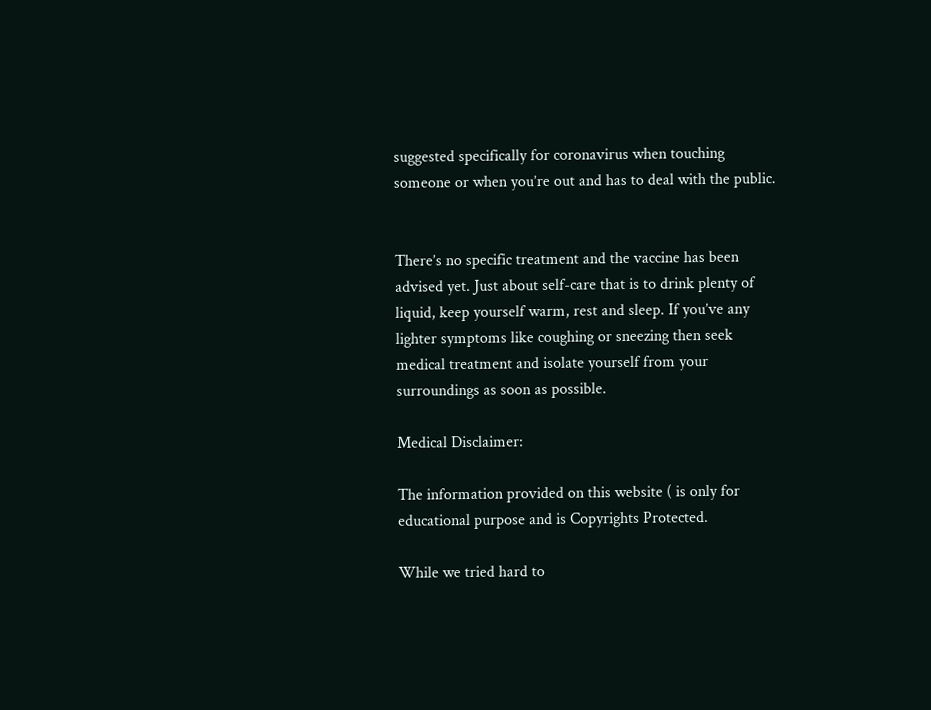suggested specifically for coronavirus when touching someone or when you’re out and has to deal with the public.


There’s no specific treatment and the vaccine has been advised yet. Just about self-care that is to drink plenty of liquid, keep yourself warm, rest and sleep. If you’ve any lighter symptoms like coughing or sneezing then seek medical treatment and isolate yourself from your surroundings as soon as possible.

Medical Disclaimer:

The information provided on this website ( is only for educational purpose and is Copyrights Protected.

While we tried hard to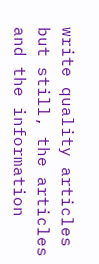write quality articles but still, the articles and the information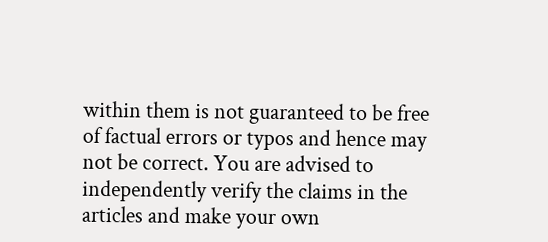within them is not guaranteed to be free of factual errors or typos and hence may not be correct. You are advised to independently verify the claims in the articles and make your own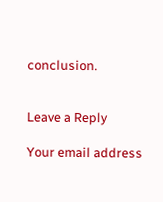conclusion.


Leave a Reply

Your email address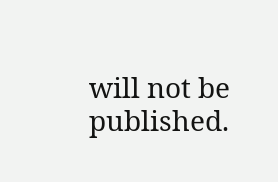will not be published.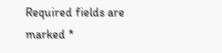Required fields are marked *